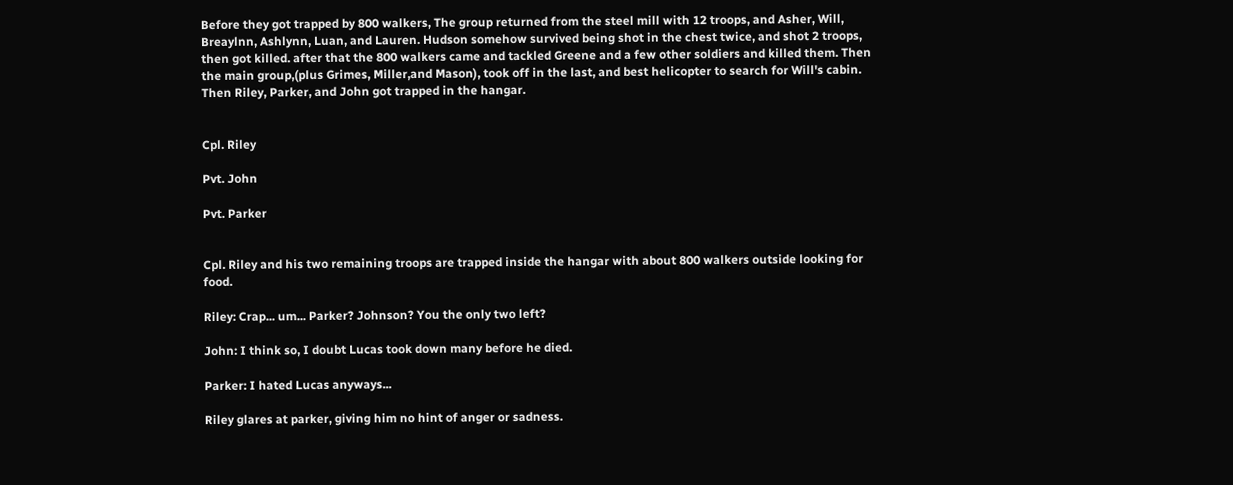Before they got trapped by 800 walkers, The group returned from the steel mill with 12 troops, and Asher, Will, Breaylnn, Ashlynn, Luan, and Lauren. Hudson somehow survived being shot in the chest twice, and shot 2 troops, then got killed. after that the 800 walkers came and tackled Greene and a few other soldiers and killed them. Then the main group,(plus Grimes, Miller,and Mason), took off in the last, and best helicopter to search for Will's cabin. Then Riley, Parker, and John got trapped in the hangar.


Cpl. Riley

Pvt. John

Pvt. Parker


Cpl. Riley and his two remaining troops are trapped inside the hangar with about 800 walkers outside looking for food.

Riley: Crap... um... Parker? Johnson? You the only two left?

John: I think so, I doubt Lucas took down many before he died.

Parker: I hated Lucas anyways...

Riley glares at parker, giving him no hint of anger or sadness.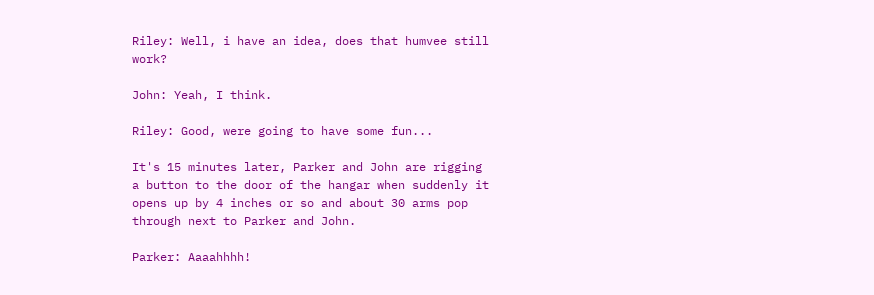Riley: Well, i have an idea, does that humvee still work?

John: Yeah, I think.

Riley: Good, were going to have some fun...

It's 15 minutes later, Parker and John are rigging a button to the door of the hangar when suddenly it opens up by 4 inches or so and about 30 arms pop through next to Parker and John.

Parker: Aaaahhhh!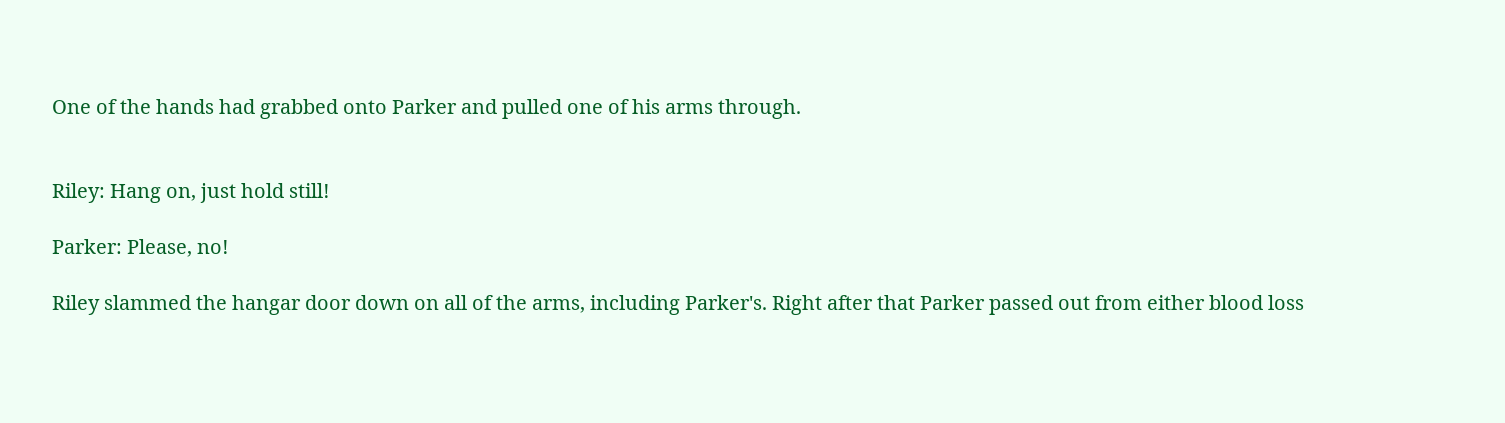One of the hands had grabbed onto Parker and pulled one of his arms through.


Riley: Hang on, just hold still!

Parker: Please, no!

Riley slammed the hangar door down on all of the arms, including Parker's. Right after that Parker passed out from either blood loss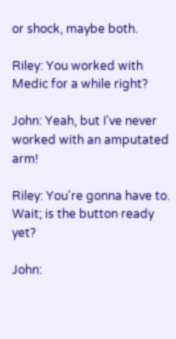or shock, maybe both.

Riley: You worked with Medic for a while right?

John: Yeah, but I've never worked with an amputated arm!

Riley: You're gonna have to. Wait; is the button ready yet?

John: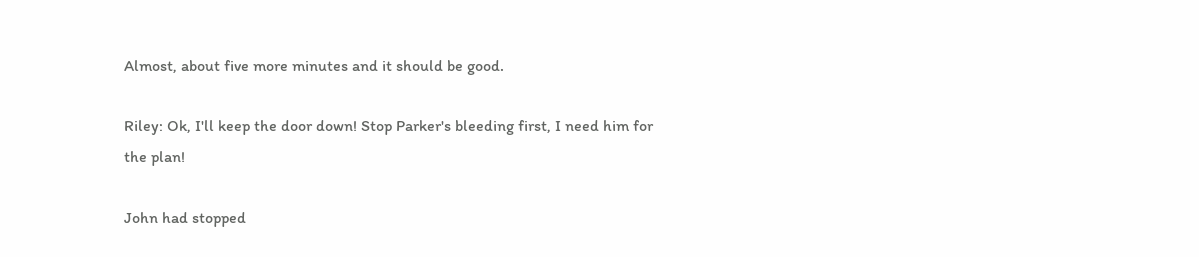Almost, about five more minutes and it should be good.

Riley: Ok, I'll keep the door down! Stop Parker's bleeding first, I need him for the plan!

John had stopped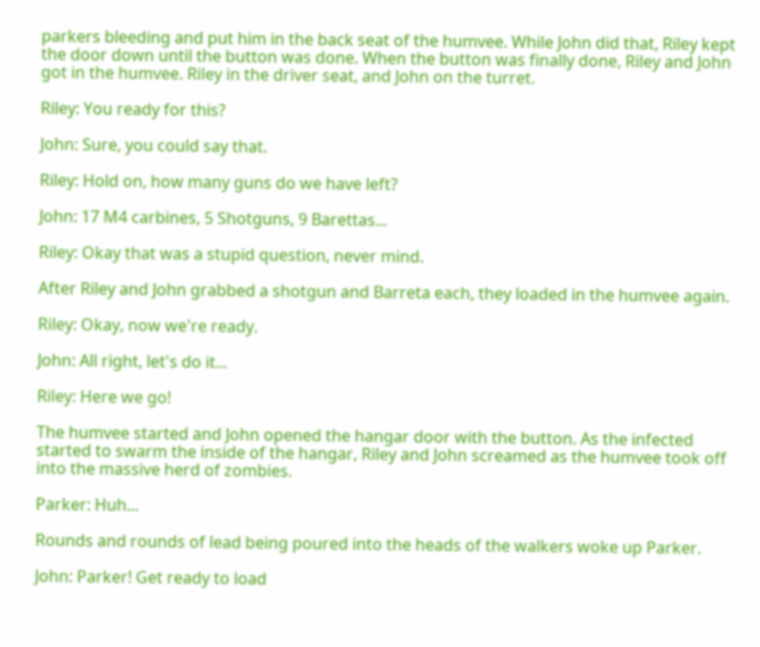parkers bleeding and put him in the back seat of the humvee. While John did that, Riley kept the door down until the button was done. When the button was finally done, Riley and John got in the humvee. Riley in the driver seat, and John on the turret.

Riley: You ready for this?

John: Sure, you could say that.

Riley: Hold on, how many guns do we have left?

John: 17 M4 carbines, 5 Shotguns, 9 Barettas...

Riley: Okay that was a stupid question, never mind.

After Riley and John grabbed a shotgun and Barreta each, they loaded in the humvee again.

Riley: Okay, now we're ready.

John: All right, let's do it...

Riley: Here we go!

The humvee started and John opened the hangar door with the button. As the infected started to swarm the inside of the hangar, Riley and John screamed as the humvee took off into the massive herd of zombies.

Parker: Huh...

Rounds and rounds of lead being poured into the heads of the walkers woke up Parker.

John: Parker! Get ready to load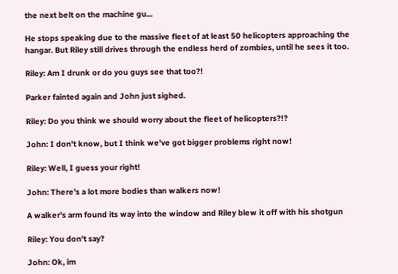the next belt on the machine gu...

He stops speaking due to the massive fleet of at least 50 helicopters approaching the hangar. But Riley still drives through the endless herd of zombies, until he sees it too.

Riley: Am I drunk or do you guys see that too?!

Parker fainted again and John just sighed.

Riley: Do you think we should worry about the fleet of helicopters?!?

John: I don't know, but I think we've got bigger problems right now!

Riley: Well, I guess your right!

John: There's a lot more bodies than walkers now!

A walker's arm found its way into the window and Riley blew it off with his shotgun

Riley: You don't say?

John: Ok, im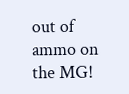out of ammo on the MG!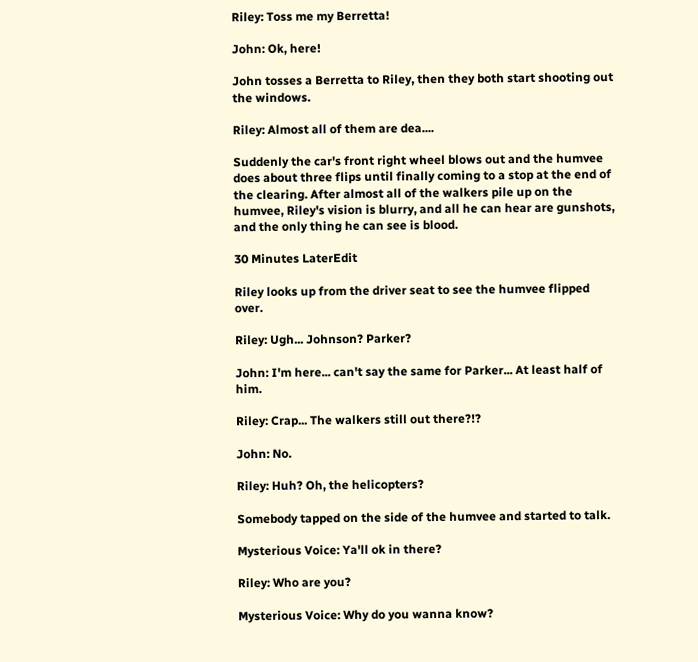Riley: Toss me my Berretta!

John: Ok, here!

John tosses a Berretta to Riley, then they both start shooting out the windows.

Riley: Almost all of them are dea....

Suddenly the car's front right wheel blows out and the humvee does about three flips until finally coming to a stop at the end of the clearing. After almost all of the walkers pile up on the humvee, Riley's vision is blurry, and all he can hear are gunshots, and the only thing he can see is blood.

30 Minutes LaterEdit

Riley looks up from the driver seat to see the humvee flipped over.

Riley: Ugh... Johnson? Parker?

John: I'm here... can't say the same for Parker... At least half of him.

Riley: Crap... The walkers still out there?!?

John: No.

Riley: Huh? Oh, the helicopters?

Somebody tapped on the side of the humvee and started to talk.

Mysterious Voice: Ya'll ok in there?

Riley: Who are you?

Mysterious Voice: Why do you wanna know?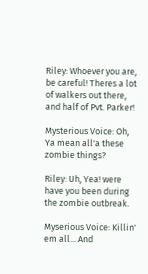Riley: Whoever you are, be careful! Theres a lot of walkers out there, and half of Pvt. Parker!

Mysterious Voice: Oh, Ya mean all'a these zombie things?

Riley: Uh, Yea! were have you been during the zombie outbreak.

Myserious Voice: Killin' em all... And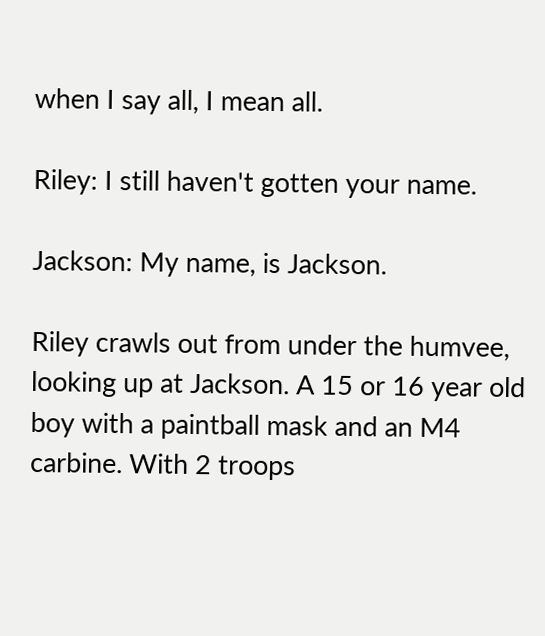when I say all, I mean all.

Riley: I still haven't gotten your name.

Jackson: My name, is Jackson.

Riley crawls out from under the humvee, looking up at Jackson. A 15 or 16 year old boy with a paintball mask and an M4 carbine. With 2 troops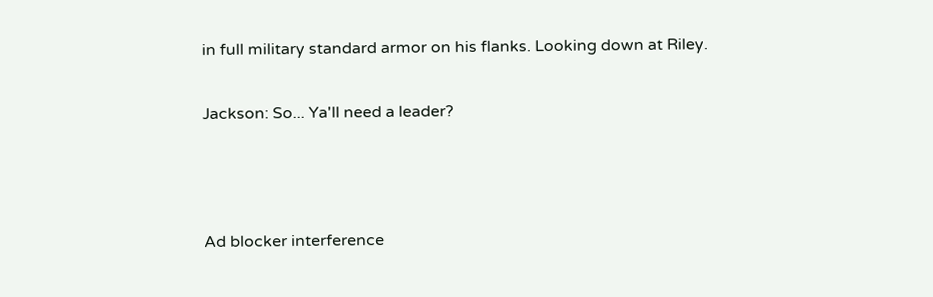in full military standard armor on his flanks. Looking down at Riley.

Jackson: So... Ya'll need a leader?



Ad blocker interference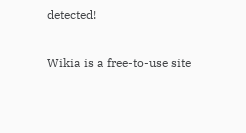detected!

Wikia is a free-to-use site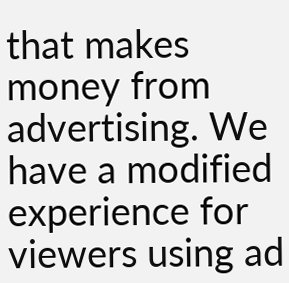that makes money from advertising. We have a modified experience for viewers using ad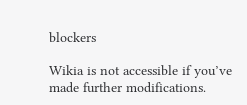blockers

Wikia is not accessible if you’ve made further modifications.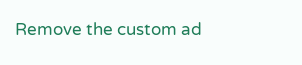Remove the custom ad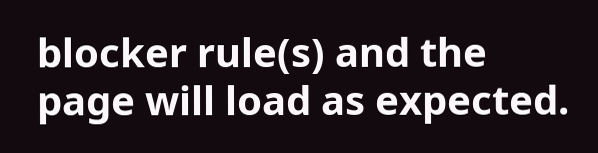blocker rule(s) and the page will load as expected.